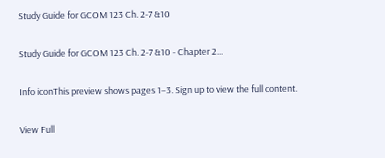Study Guide for GCOM 123 Ch. 2-7 &10

Study Guide for GCOM 123 Ch. 2-7 &10 - Chapter 2...

Info iconThis preview shows pages 1–3. Sign up to view the full content.

View Full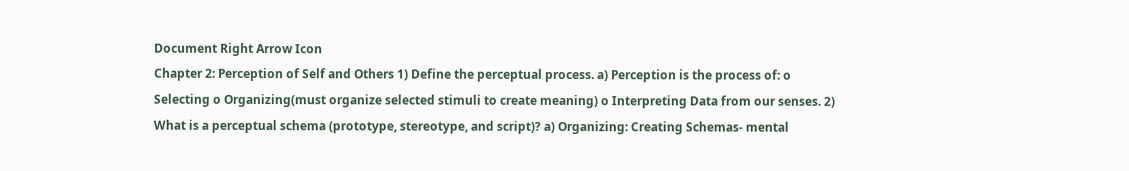Document Right Arrow Icon
Chapter 2: Perception of Self and Others 1) Define the perceptual process. a) Perception is the process of: o Selecting o Organizing(must organize selected stimuli to create meaning) o Interpreting Data from our senses. 2) What is a perceptual schema (prototype, stereotype, and script)? a) Organizing: Creating Schemas- mental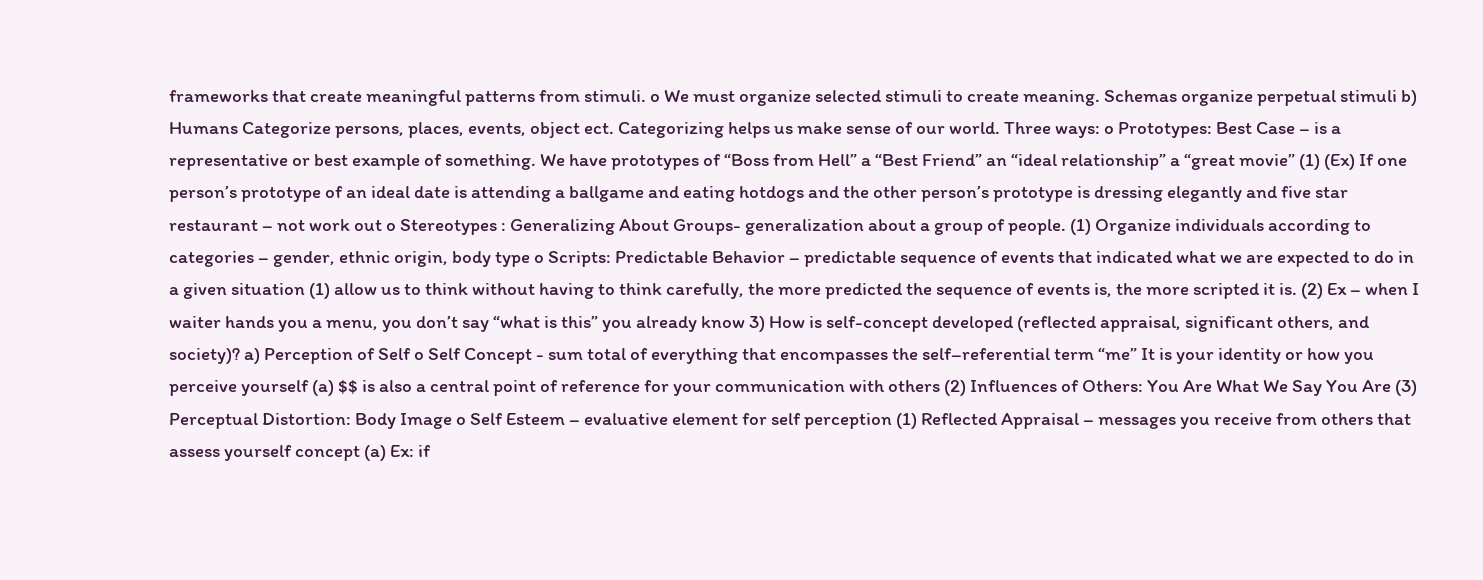frameworks that create meaningful patterns from stimuli. o We must organize selected stimuli to create meaning. Schemas organize perpetual stimuli b) Humans Categorize persons, places, events, object ect. Categorizing helps us make sense of our world. Three ways: o Prototypes: Best Case – is a representative or best example of something. We have prototypes of “Boss from Hell” a “Best Friend” an “ideal relationship” a “great movie” (1) (Ex) If one person’s prototype of an ideal date is attending a ballgame and eating hotdogs and the other person’s prototype is dressing elegantly and five star restaurant – not work out o Stereotypes : Generalizing About Groups- generalization about a group of people. (1) Organize individuals according to categories – gender, ethnic origin, body type o Scripts: Predictable Behavior – predictable sequence of events that indicated what we are expected to do in a given situation (1) allow us to think without having to think carefully, the more predicted the sequence of events is, the more scripted it is. (2) Ex – when I waiter hands you a menu, you don’t say “what is this” you already know 3) How is self-concept developed (reflected appraisal, significant others, and society)? a) Perception of Self o Self Concept - sum total of everything that encompasses the self–referential term “me” It is your identity or how you perceive yourself (a) $$ is also a central point of reference for your communication with others (2) Influences of Others: You Are What We Say You Are (3) Perceptual Distortion: Body Image o Self Esteem – evaluative element for self perception (1) Reflected Appraisal – messages you receive from others that assess yourself concept (a) Ex: if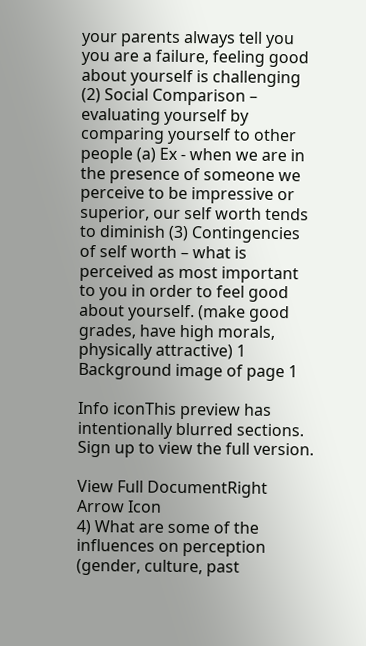your parents always tell you you are a failure, feeling good about yourself is challenging (2) Social Comparison – evaluating yourself by comparing yourself to other people (a) Ex - when we are in the presence of someone we perceive to be impressive or superior, our self worth tends to diminish (3) Contingencies of self worth – what is perceived as most important to you in order to feel good about yourself. (make good grades, have high morals, physically attractive) 1
Background image of page 1

Info iconThis preview has intentionally blurred sections. Sign up to view the full version.

View Full DocumentRight Arrow Icon
4) What are some of the influences on perception (gender, culture, past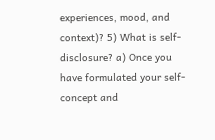experiences, mood, and context)? 5) What is self-disclosure? a) Once you have formulated your self-concept and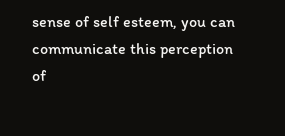sense of self esteem, you can communicate this perception of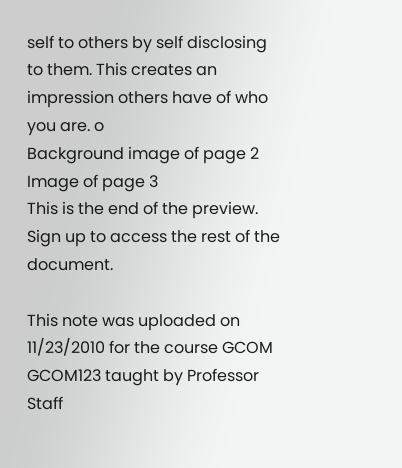self to others by self disclosing to them. This creates an impression others have of who you are. o
Background image of page 2
Image of page 3
This is the end of the preview. Sign up to access the rest of the document.

This note was uploaded on 11/23/2010 for the course GCOM GCOM123 taught by Professor Staff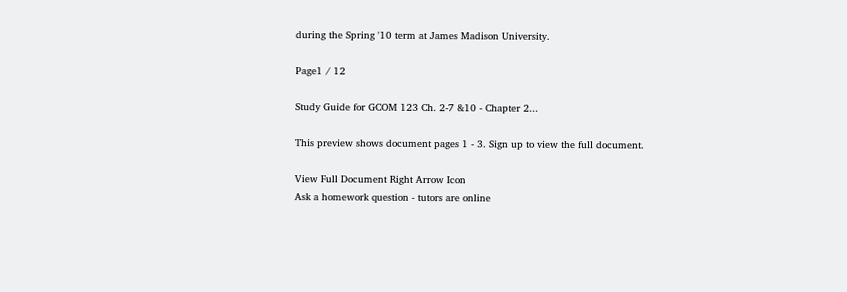during the Spring '10 term at James Madison University.

Page1 / 12

Study Guide for GCOM 123 Ch. 2-7 &10 - Chapter 2...

This preview shows document pages 1 - 3. Sign up to view the full document.

View Full Document Right Arrow Icon
Ask a homework question - tutors are online